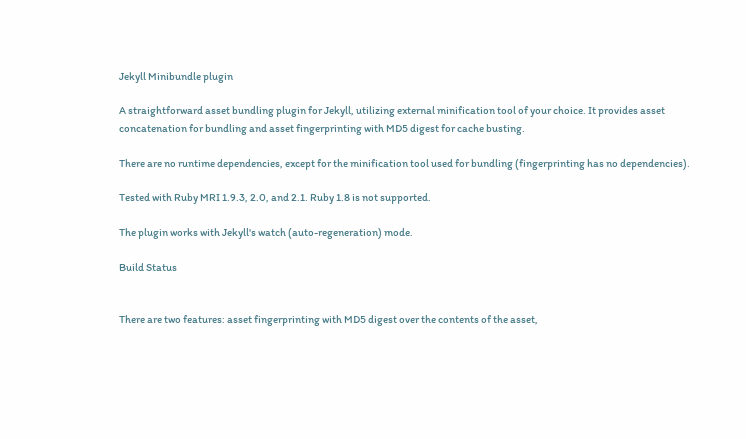Jekyll Minibundle plugin

A straightforward asset bundling plugin for Jekyll, utilizing external minification tool of your choice. It provides asset concatenation for bundling and asset fingerprinting with MD5 digest for cache busting.

There are no runtime dependencies, except for the minification tool used for bundling (fingerprinting has no dependencies).

Tested with Ruby MRI 1.9.3, 2.0, and 2.1. Ruby 1.8 is not supported.

The plugin works with Jekyll's watch (auto-regeneration) mode.

Build Status


There are two features: asset fingerprinting with MD5 digest over the contents of the asset,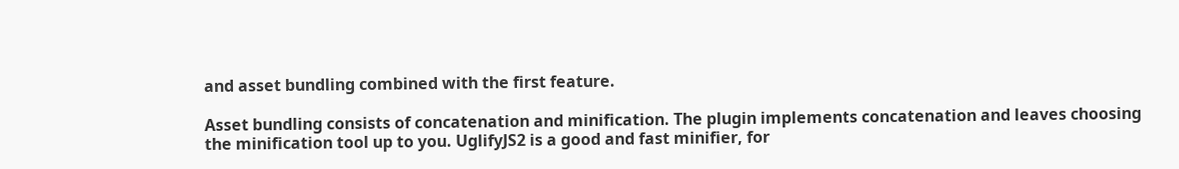and asset bundling combined with the first feature.

Asset bundling consists of concatenation and minification. The plugin implements concatenation and leaves choosing the minification tool up to you. UglifyJS2 is a good and fast minifier, for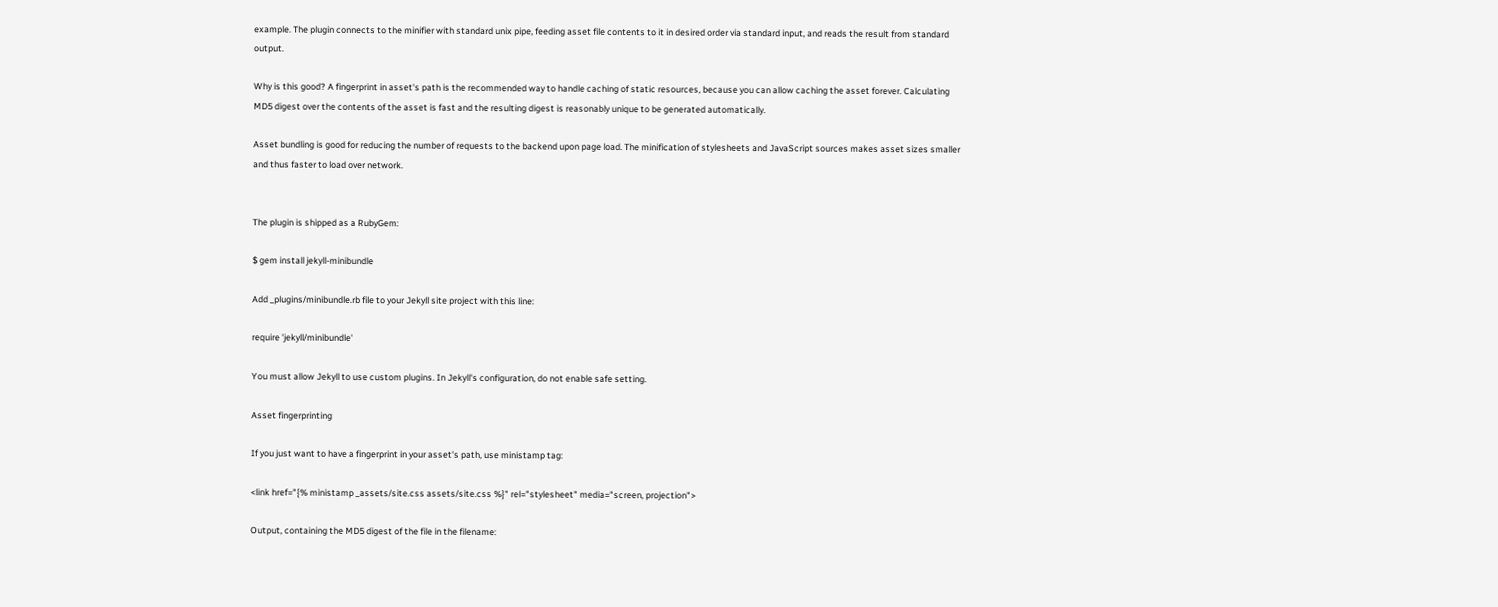example. The plugin connects to the minifier with standard unix pipe, feeding asset file contents to it in desired order via standard input, and reads the result from standard output.

Why is this good? A fingerprint in asset's path is the recommended way to handle caching of static resources, because you can allow caching the asset forever. Calculating MD5 digest over the contents of the asset is fast and the resulting digest is reasonably unique to be generated automatically.

Asset bundling is good for reducing the number of requests to the backend upon page load. The minification of stylesheets and JavaScript sources makes asset sizes smaller and thus faster to load over network.


The plugin is shipped as a RubyGem:

$ gem install jekyll-minibundle

Add _plugins/minibundle.rb file to your Jekyll site project with this line:

require 'jekyll/minibundle'

You must allow Jekyll to use custom plugins. In Jekyll's configuration, do not enable safe setting.

Asset fingerprinting

If you just want to have a fingerprint in your asset's path, use ministamp tag:

<link href="{% ministamp _assets/site.css assets/site.css %}" rel="stylesheet" media="screen, projection">

Output, containing the MD5 digest of the file in the filename: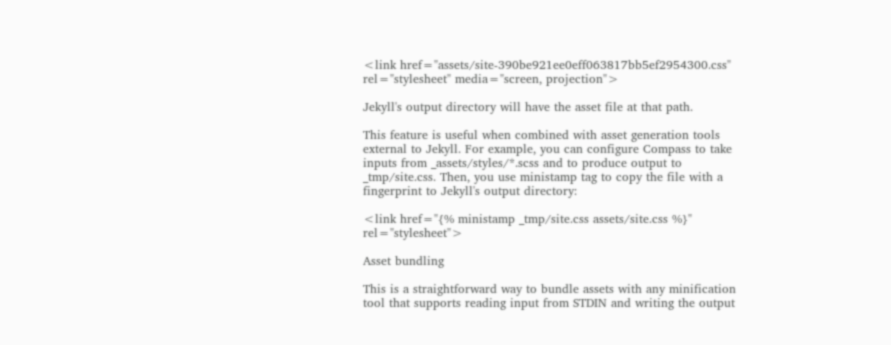<link href="assets/site-390be921ee0eff063817bb5ef2954300.css" rel="stylesheet" media="screen, projection">

Jekyll's output directory will have the asset file at that path.

This feature is useful when combined with asset generation tools external to Jekyll. For example, you can configure Compass to take inputs from _assets/styles/*.scss and to produce output to _tmp/site.css. Then, you use ministamp tag to copy the file with a fingerprint to Jekyll's output directory:

<link href="{% ministamp _tmp/site.css assets/site.css %}" rel="stylesheet">

Asset bundling

This is a straightforward way to bundle assets with any minification tool that supports reading input from STDIN and writing the output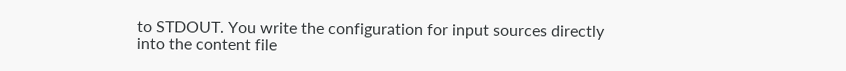to STDOUT. You write the configuration for input sources directly into the content file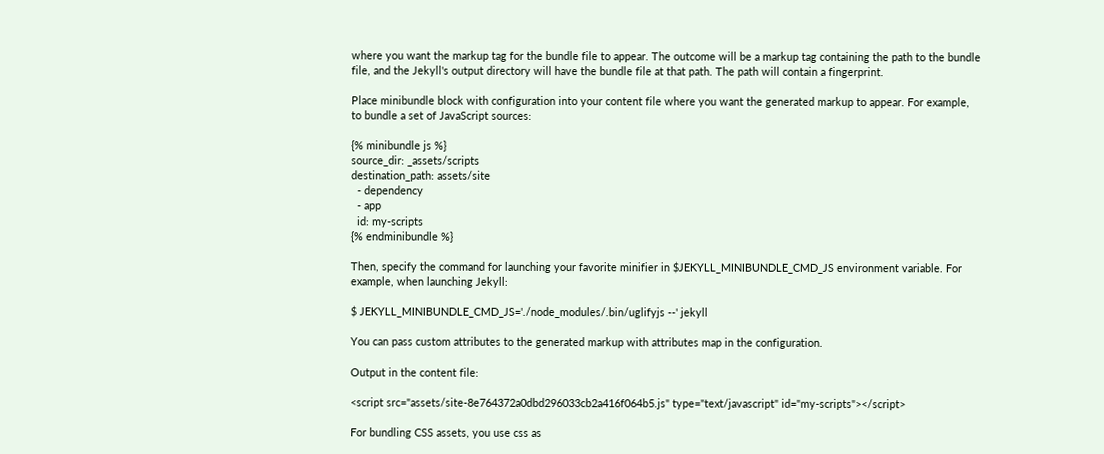where you want the markup tag for the bundle file to appear. The outcome will be a markup tag containing the path to the bundle file, and the Jekyll's output directory will have the bundle file at that path. The path will contain a fingerprint.

Place minibundle block with configuration into your content file where you want the generated markup to appear. For example, to bundle a set of JavaScript sources:

{% minibundle js %}
source_dir: _assets/scripts
destination_path: assets/site
  - dependency
  - app
  id: my-scripts
{% endminibundle %}

Then, specify the command for launching your favorite minifier in $JEKYLL_MINIBUNDLE_CMD_JS environment variable. For example, when launching Jekyll:

$ JEKYLL_MINIBUNDLE_CMD_JS='./node_modules/.bin/uglifyjs --' jekyll

You can pass custom attributes to the generated markup with attributes map in the configuration.

Output in the content file:

<script src="assets/site-8e764372a0dbd296033cb2a416f064b5.js" type="text/javascript" id="my-scripts"></script>

For bundling CSS assets, you use css as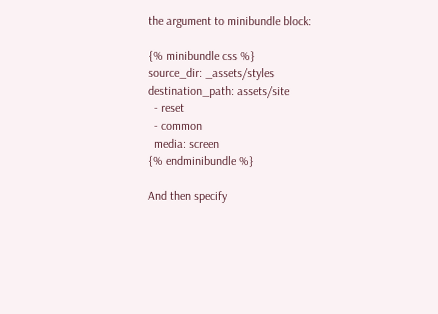the argument to minibundle block:

{% minibundle css %}
source_dir: _assets/styles
destination_path: assets/site
  - reset
  - common
  media: screen
{% endminibundle %}

And then specify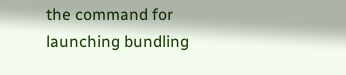the command for launching bundling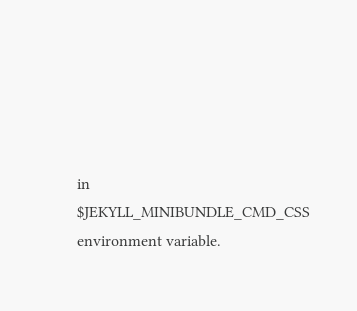in $JEKYLL_MINIBUNDLE_CMD_CSS environment variable.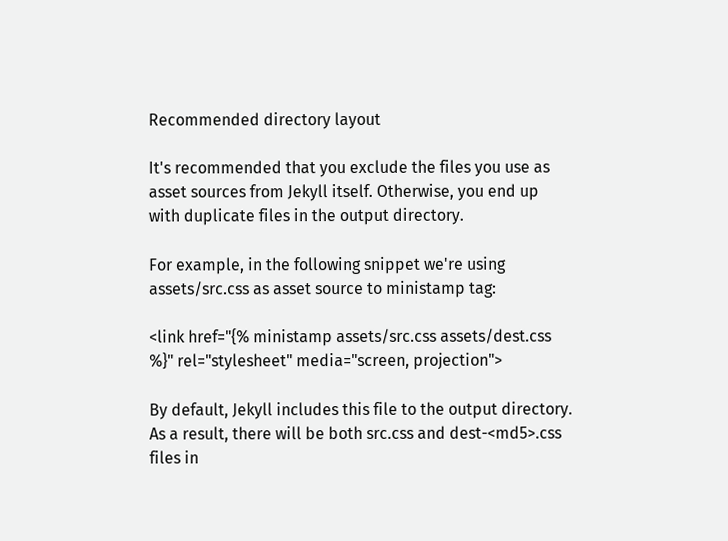Recommended directory layout

It's recommended that you exclude the files you use as asset sources from Jekyll itself. Otherwise, you end up with duplicate files in the output directory.

For example, in the following snippet we're using assets/src.css as asset source to ministamp tag:

<link href="{% ministamp assets/src.css assets/dest.css %}" rel="stylesheet" media="screen, projection">

By default, Jekyll includes this file to the output directory. As a result, there will be both src.css and dest-<md5>.css files in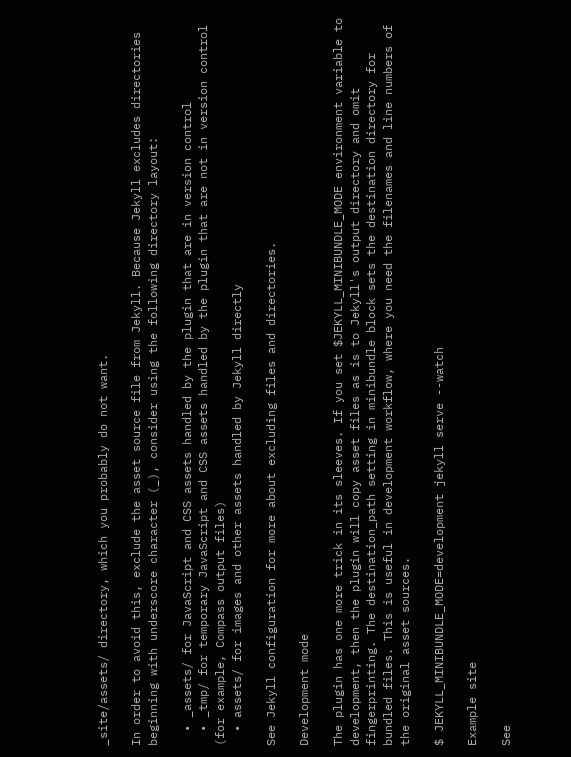_site/assets/ directory, which you probably do not want.

In order to avoid this, exclude the asset source file from Jekyll. Because Jekyll excludes directories beginning with underscore character (_), consider using the following directory layout:

  • _assets/ for JavaScript and CSS assets handled by the plugin that are in version control
  • _tmp/ for temporary JavaScript and CSS assets handled by the plugin that are not in version control (for example, Compass output files)
  • assets/ for images and other assets handled by Jekyll directly

See Jekyll configuration for more about excluding files and directories.

Development mode

The plugin has one more trick in its sleeves. If you set $JEKYLL_MINIBUNDLE_MODE environment variable to development, then the plugin will copy asset files as is to Jekyll's output directory and omit fingerprinting. The destination_path setting in minibundle block sets the destination directory for bundled files. This is useful in development workflow, where you need the filenames and line numbers of the original asset sources.

$ JEKYLL_MINIBUNDLE_MODE=development jekyll serve --watch

Example site

See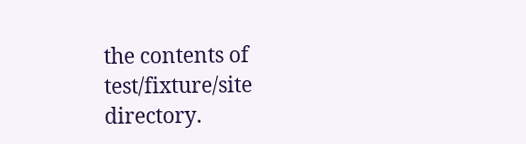the contents of test/fixture/site directory.